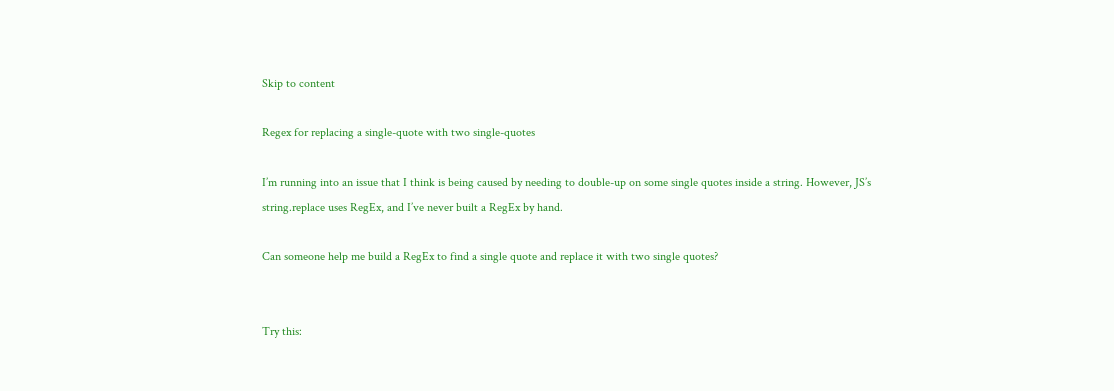Skip to content

Regex for replacing a single-quote with two single-quotes

I’m running into an issue that I think is being caused by needing to double-up on some single quotes inside a string. However, JS’s string.replace uses RegEx, and I’ve never built a RegEx by hand.

Can someone help me build a RegEx to find a single quote and replace it with two single quotes?


Try this: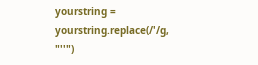yourstring = yourstring.replace(/'/g, "''")